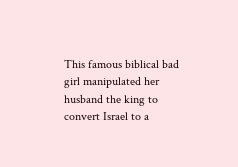This famous biblical bad girl manipulated her husband the king to convert Israel to a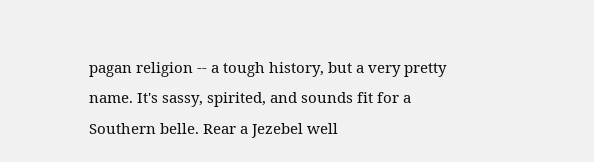pagan religion -- a tough history, but a very pretty name. It's sassy, spirited, and sounds fit for a Southern belle. Rear a Jezebel well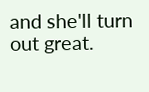and she'll turn out great.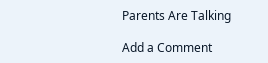Parents Are Talking

Add a Comment